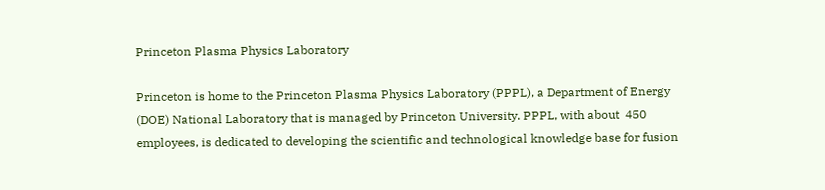Princeton Plasma Physics Laboratory

Princeton is home to the Princeton Plasma Physics Laboratory (PPPL), a Department of Energy (DOE) National Laboratory that is managed by Princeton University. PPPL, with about  450 employees, is dedicated to developing the scientific and technological knowledge base for fusion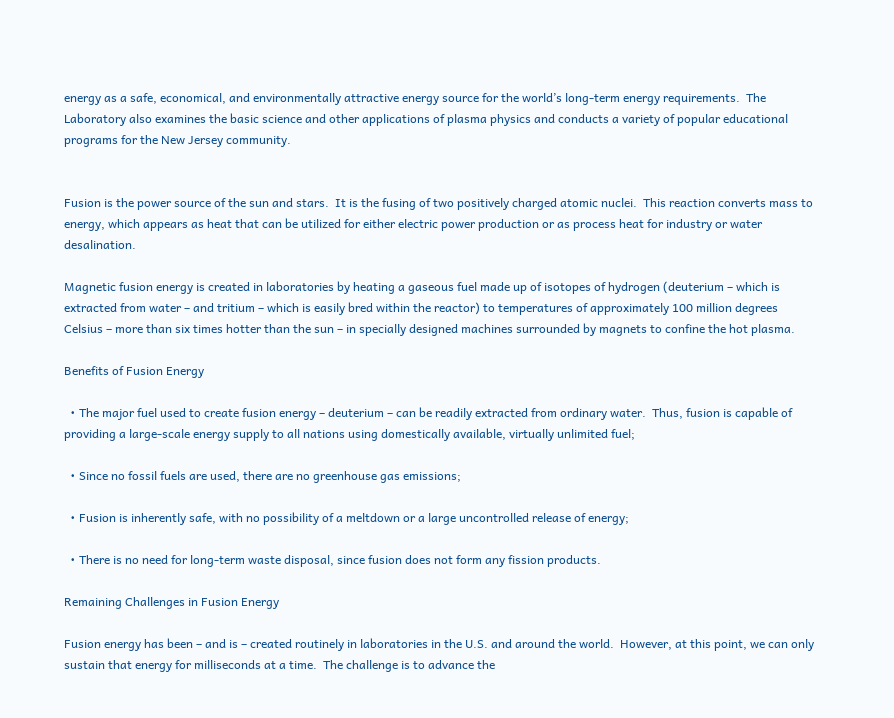energy as a safe, economical, and environmentally attractive energy source for the world’s long-term energy requirements.  The Laboratory also examines the basic science and other applications of plasma physics and conducts a variety of popular educational programs for the New Jersey community.


Fusion is the power source of the sun and stars.  It is the fusing of two positively charged atomic nuclei.  This reaction converts mass to energy, which appears as heat that can be utilized for either electric power production or as process heat for industry or water desalination.

Magnetic fusion energy is created in laboratories by heating a gaseous fuel made up of isotopes of hydrogen (deuterium – which is extracted from water – and tritium – which is easily bred within the reactor) to temperatures of approximately 100 million degrees Celsius – more than six times hotter than the sun – in specially designed machines surrounded by magnets to confine the hot plasma.

Benefits of Fusion Energy

  • The major fuel used to create fusion energy – deuterium – can be readily extracted from ordinary water.  Thus, fusion is capable of providing a large-scale energy supply to all nations using domestically available, virtually unlimited fuel;

  • Since no fossil fuels are used, there are no greenhouse gas emissions;

  • Fusion is inherently safe, with no possibility of a meltdown or a large uncontrolled release of energy;

  • There is no need for long-term waste disposal, since fusion does not form any fission products.

Remaining Challenges in Fusion Energy

Fusion energy has been – and is – created routinely in laboratories in the U.S. and around the world.  However, at this point, we can only sustain that energy for milliseconds at a time.  The challenge is to advance the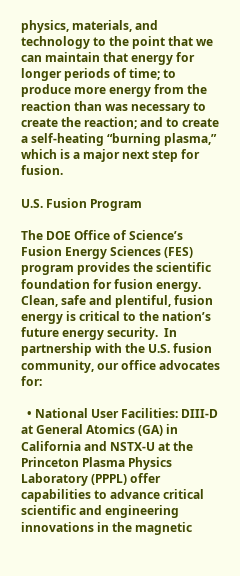physics, materials, and technology to the point that we can maintain that energy for longer periods of time; to produce more energy from the reaction than was necessary to create the reaction; and to create a self-heating “burning plasma,” which is a major next step for fusion.

U.S. Fusion Program

The DOE Office of Science’s Fusion Energy Sciences (FES) program provides the scientific foundation for fusion energy. Clean, safe and plentiful, fusion energy is critical to the nation’s future energy security.  In partnership with the U.S. fusion community, our office advocates for:

  • National User Facilities: DIII-D at General Atomics (GA) in California and NSTX-U at the Princeton Plasma Physics Laboratory (PPPL) offer capabilities to advance critical scientific and engineering innovations in the magnetic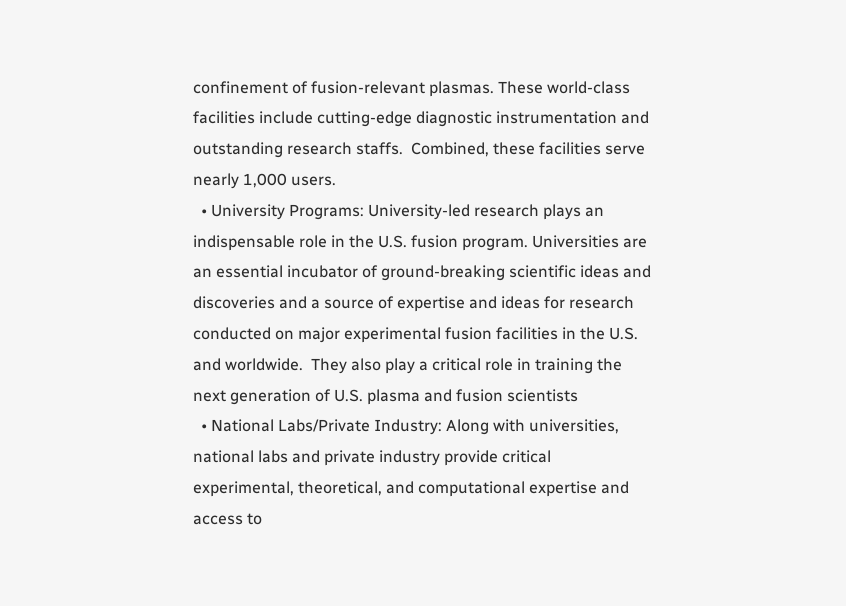confinement of fusion-relevant plasmas. These world-class facilities include cutting-edge diagnostic instrumentation and outstanding research staffs.  Combined, these facilities serve nearly 1,000 users.
  • University Programs: University-led research plays an indispensable role in the U.S. fusion program. Universities are an essential incubator of ground-breaking scientific ideas and discoveries and a source of expertise and ideas for research conducted on major experimental fusion facilities in the U.S. and worldwide.  They also play a critical role in training the next generation of U.S. plasma and fusion scientists
  • National Labs/Private Industry: Along with universities, national labs and private industry provide critical experimental, theoretical, and computational expertise and access to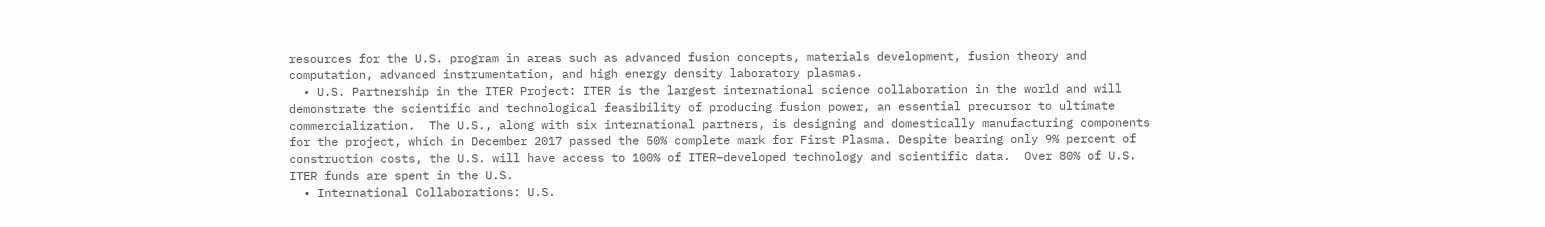resources for the U.S. program in areas such as advanced fusion concepts, materials development, fusion theory and computation, advanced instrumentation, and high energy density laboratory plasmas.
  • U.S. Partnership in the ITER Project: ITER is the largest international science collaboration in the world and will demonstrate the scientific and technological feasibility of producing fusion power, an essential precursor to ultimate commercialization.  The U.S., along with six international partners, is designing and domestically manufacturing components for the project, which in December 2017 passed the 50% complete mark for First Plasma. Despite bearing only 9% percent of construction costs, the U.S. will have access to 100% of ITER–developed technology and scientific data.  Over 80% of U.S. ITER funds are spent in the U.S.
  • International Collaborations: U.S.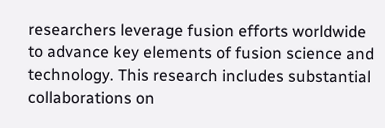researchers leverage fusion efforts worldwide to advance key elements of fusion science and technology. This research includes substantial collaborations on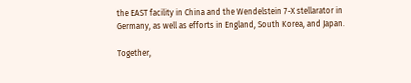the EAST facility in China and the Wendelstein 7-X stellarator in Germany, as well as efforts in England, South Korea, and Japan.

Together,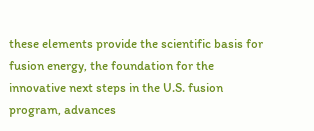these elements provide the scientific basis for fusion energy, the foundation for the innovative next steps in the U.S. fusion program, advances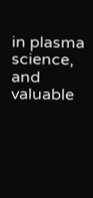in plasma science, and valuable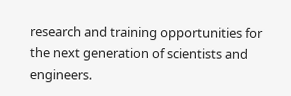research and training opportunities for the next generation of scientists and engineers.